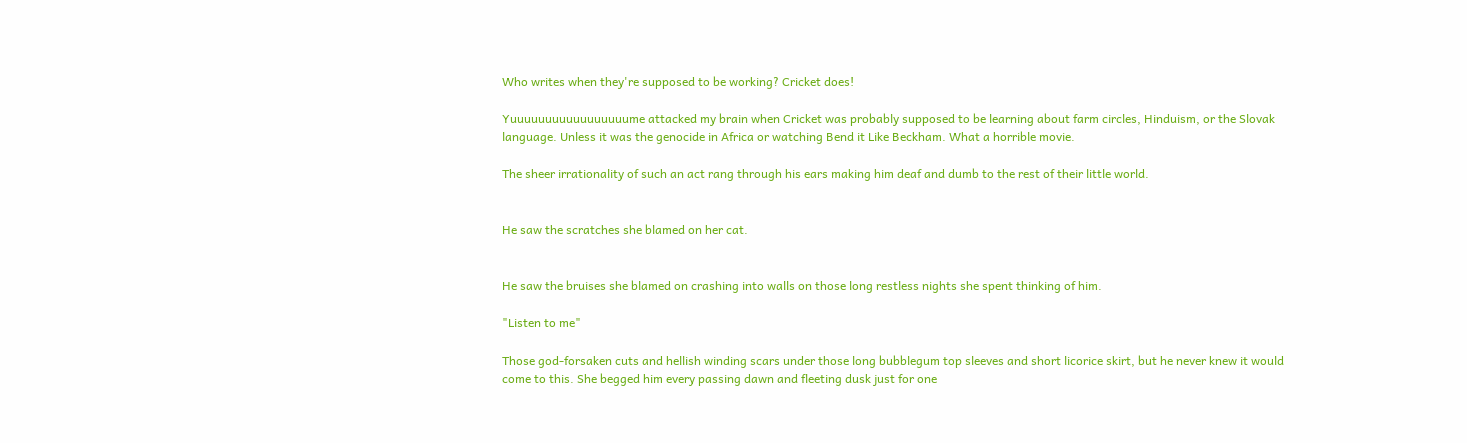Who writes when they're supposed to be working? Cricket does!

Yuuuuuuuuuuuuuuuuume attacked my brain when Cricket was probably supposed to be learning about farm circles, Hinduism, or the Slovak language. Unless it was the genocide in Africa or watching Bend it Like Beckham. What a horrible movie.

The sheer irrationality of such an act rang through his ears making him deaf and dumb to the rest of their little world.


He saw the scratches she blamed on her cat.


He saw the bruises she blamed on crashing into walls on those long restless nights she spent thinking of him.

"Listen to me"

Those god-forsaken cuts and hellish winding scars under those long bubblegum top sleeves and short licorice skirt, but he never knew it would come to this. She begged him every passing dawn and fleeting dusk just for one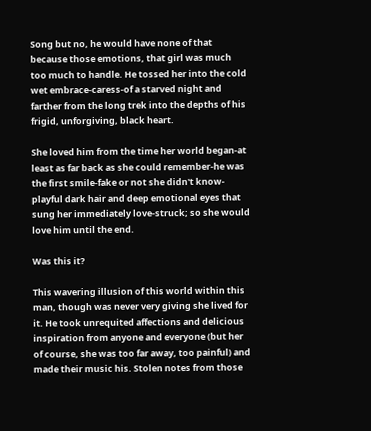Song but no, he would have none of that because those emotions, that girl was much too much to handle. He tossed her into the cold wet embrace-caress-of a starved night and farther from the long trek into the depths of his frigid, unforgiving, black heart.

She loved him from the time her world began-at least as far back as she could remember-he was the first smile-fake or not she didn't know-playful dark hair and deep emotional eyes that sung her immediately love-struck; so she would love him until the end.

Was this it?

This wavering illusion of this world within this man, though was never very giving she lived for it. He took unrequited affections and delicious inspiration from anyone and everyone (but her of course, she was too far away, too painful) and made their music his. Stolen notes from those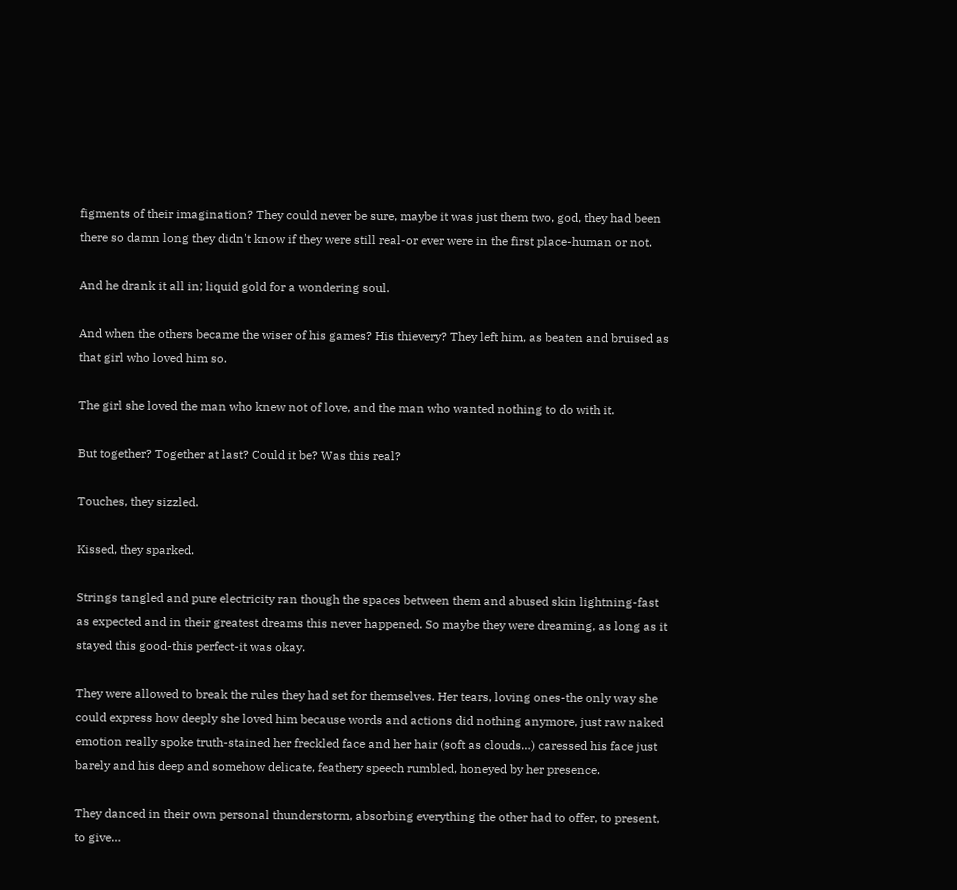figments of their imagination? They could never be sure, maybe it was just them two, god, they had been there so damn long they didn't know if they were still real-or ever were in the first place-human or not.

And he drank it all in; liquid gold for a wondering soul.

And when the others became the wiser of his games? His thievery? They left him, as beaten and bruised as that girl who loved him so.

The girl she loved the man who knew not of love, and the man who wanted nothing to do with it.

But together? Together at last? Could it be? Was this real?

Touches, they sizzled.

Kissed, they sparked.

Strings tangled and pure electricity ran though the spaces between them and abused skin lightning-fast as expected and in their greatest dreams this never happened. So maybe they were dreaming, as long as it stayed this good-this perfect-it was okay.

They were allowed to break the rules they had set for themselves. Her tears, loving ones-the only way she could express how deeply she loved him because words and actions did nothing anymore, just raw naked emotion really spoke truth-stained her freckled face and her hair (soft as clouds…) caressed his face just barely and his deep and somehow delicate, feathery speech rumbled, honeyed by her presence.

They danced in their own personal thunderstorm, absorbing everything the other had to offer, to present, to give…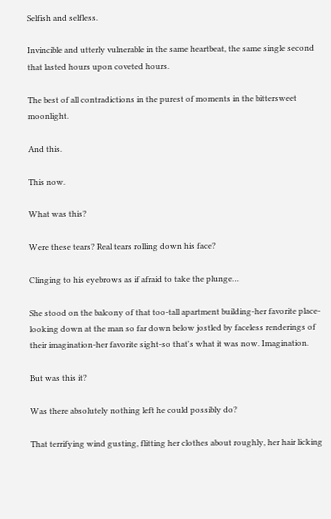Selfish and selfless.

Invincible and utterly vulnerable in the same heartbeat, the same single second that lasted hours upon coveted hours.

The best of all contradictions in the purest of moments in the bittersweet moonlight.

And this.

This now.

What was this?

Were these tears? Real tears rolling down his face?

Clinging to his eyebrows as if afraid to take the plunge…

She stood on the balcony of that too-tall apartment building-her favorite place- looking down at the man so far down below jostled by faceless renderings of their imagination-her favorite sight-so that's what it was now. Imagination.

But was this it?

Was there absolutely nothing left he could possibly do?

That terrifying wind gusting, flitting her clothes about roughly, her hair licking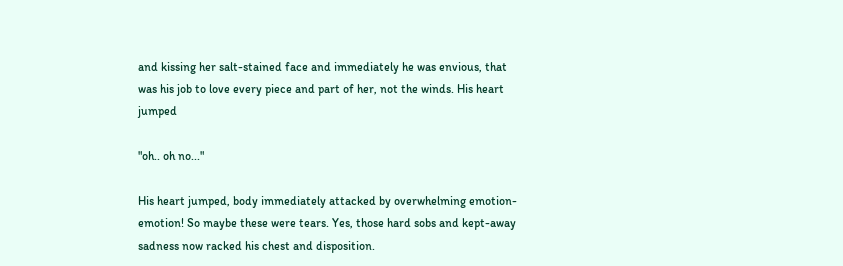and kissing her salt-stained face and immediately he was envious, that was his job to love every piece and part of her, not the winds. His heart jumped

"oh.. oh no..."

His heart jumped, body immediately attacked by overwhelming emotion-emotion! So maybe these were tears. Yes, those hard sobs and kept-away sadness now racked his chest and disposition.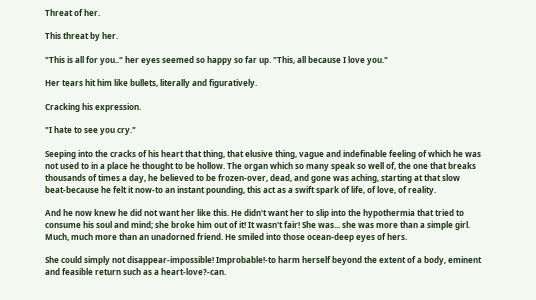Threat of her.

This threat by her.

"This is all for you.." her eyes seemed so happy so far up. "This, all because I love you."

Her tears hit him like bullets, literally and figuratively.

Cracking his expression.

"I hate to see you cry."

Seeping into the cracks of his heart that thing, that elusive thing, vague and indefinable feeling of which he was not used to in a place he thought to be hollow. The organ which so many speak so well of, the one that breaks thousands of times a day, he believed to be frozen-over, dead, and gone was aching, starting at that slow beat-because he felt it now-to an instant pounding, this act as a swift spark of life, of love, of reality.

And he now knew he did not want her like this. He didn't want her to slip into the hypothermia that tried to consume his soul and mind; she broke him out of it! It wasn't fair! She was... she was more than a simple girl. Much, much more than an unadorned friend. He smiled into those ocean-deep eyes of hers.

She could simply not disappear-impossible! Improbable!-to harm herself beyond the extent of a body, eminent and feasible return such as a heart-love?-can.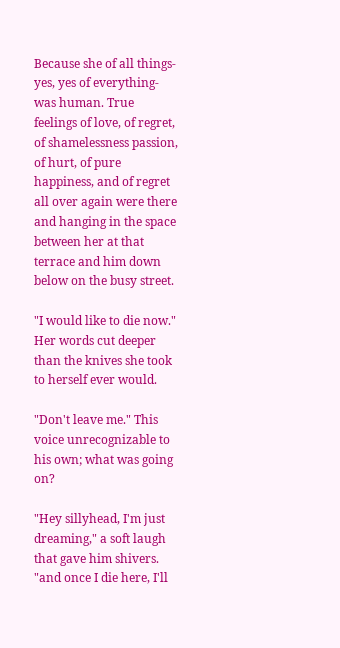Because she of all things-yes, yes of everything-was human. True feelings of love, of regret, of shamelessness passion, of hurt, of pure happiness, and of regret all over again were there and hanging in the space between her at that terrace and him down below on the busy street.

"I would like to die now." Her words cut deeper than the knives she took to herself ever would.

"Don't leave me." This voice unrecognizable to his own; what was going on?

"Hey sillyhead, I'm just dreaming," a soft laugh that gave him shivers. "and once I die here, I'll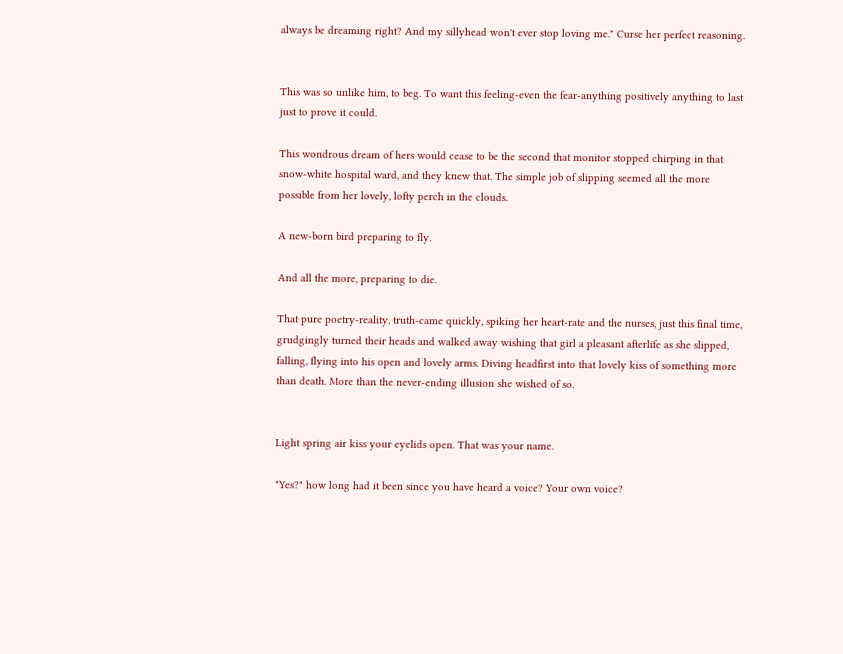always be dreaming right? And my sillyhead won't ever stop loving me." Curse her perfect reasoning.


This was so unlike him, to beg. To want this feeling-even the fear-anything positively anything to last just to prove it could.

This wondrous dream of hers would cease to be the second that monitor stopped chirping in that snow-white hospital ward, and they knew that. The simple job of slipping seemed all the more possible from her lovely, lofty perch in the clouds.

A new-born bird preparing to fly.

And all the more, preparing to die.

That pure poetry-reality, truth-came quickly, spiking her heart-rate and the nurses, just this final time, grudgingly turned their heads and walked away wishing that girl a pleasant afterlife as she slipped, falling, flying into his open and lovely arms. Diving headfirst into that lovely kiss of something more than death. More than the never-ending illusion she wished of so.


Light spring air kiss your eyelids open. That was your name.

"Yes?" how long had it been since you have heard a voice? Your own voice?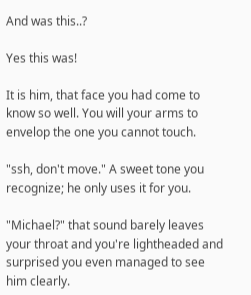And was this..?

Yes this was!

It is him, that face you had come to know so well. You will your arms to envelop the one you cannot touch.

"ssh, don't move." A sweet tone you recognize; he only uses it for you.

"Michael?" that sound barely leaves your throat and you're lightheaded and surprised you even managed to see him clearly.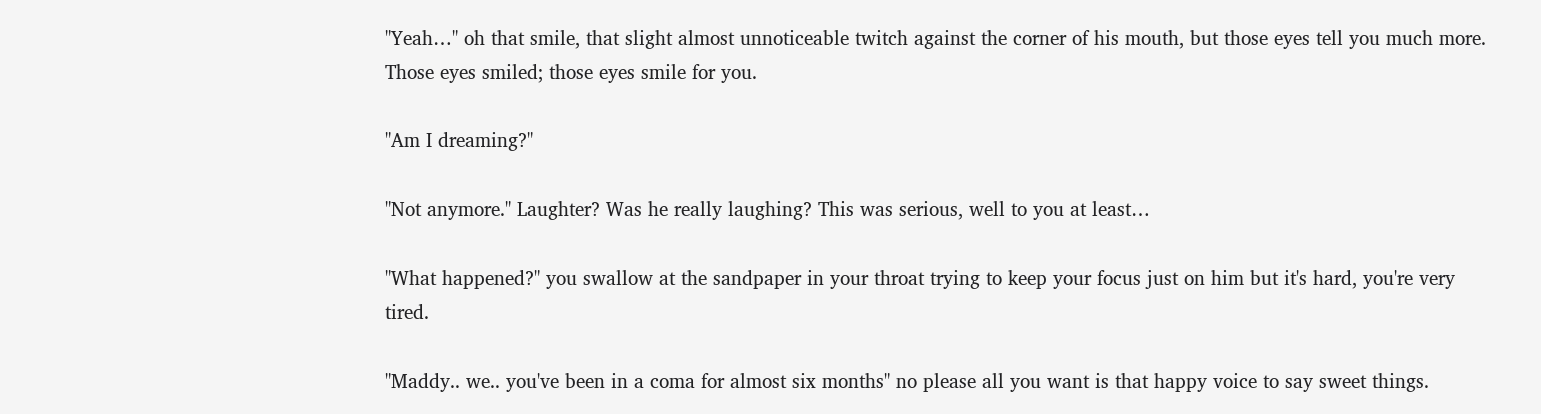"Yeah…" oh that smile, that slight almost unnoticeable twitch against the corner of his mouth, but those eyes tell you much more. Those eyes smiled; those eyes smile for you.

"Am I dreaming?"

"Not anymore." Laughter? Was he really laughing? This was serious, well to you at least…

"What happened?" you swallow at the sandpaper in your throat trying to keep your focus just on him but it's hard, you're very tired.

"Maddy.. we.. you've been in a coma for almost six months" no please all you want is that happy voice to say sweet things.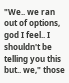"We.. we ran out of options, god I feel.. I shouldn't be telling you this but.. we," those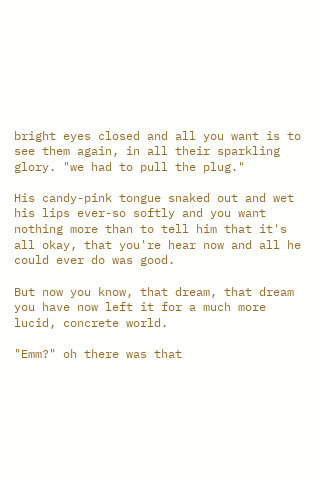bright eyes closed and all you want is to see them again, in all their sparkling glory. "we had to pull the plug."

His candy-pink tongue snaked out and wet his lips ever-so softly and you want nothing more than to tell him that it's all okay, that you're hear now and all he could ever do was good.

But now you know, that dream, that dream you have now left it for a much more lucid, concrete world.

"Emm?" oh there was that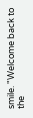smile. "Welcome back to the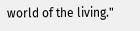world of the living."